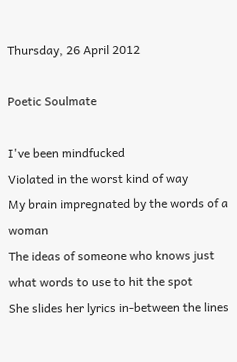Thursday, 26 April 2012

Poetic Soulmate

I've been mindfucked
Violated in the worst kind of way
My brain impregnated by the words of a woman
The ideas of someone who knows just what words to use to hit the spot
She slides her lyrics in-between the lines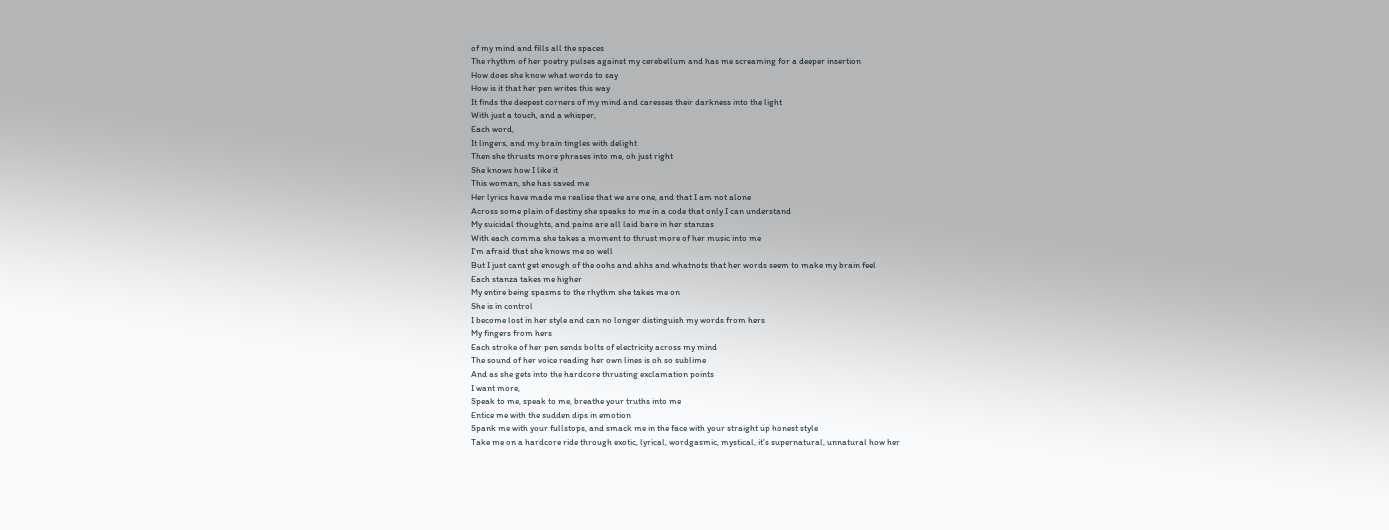of my mind and fills all the spaces
The rhythm of her poetry pulses against my cerebellum and has me screaming for a deeper insertion
How does she know what words to say
How is it that her pen writes this way
It finds the deepest corners of my mind and caresses their darkness into the light
With just a touch, and a whisper,
Each word,
It lingers, and my brain tingles with delight
Then she thrusts more phrases into me, oh just right
She knows how I like it
This woman, she has saved me
Her lyrics have made me realise that we are one, and that I am not alone
Across some plain of destiny she speaks to me in a code that only I can understand
My suicidal thoughts, and pains are all laid bare in her stanzas
With each comma she takes a moment to thrust more of her music into me
I'm afraid that she knows me so well
But I just cant get enough of the oohs and ahhs and whatnots that her words seem to make my brain feel
Each stanza takes me higher
My entire being spasms to the rhythm she takes me on
She is in control
I become lost in her style and can no longer distinguish my words from hers
My fingers from hers
Each stroke of her pen sends bolts of electricity across my mind
The sound of her voice reading her own lines is oh so sublime
And as she gets into the hardcore thrusting exclamation points
I want more,
Speak to me, speak to me, breathe your truths into me
Entice me with the sudden dips in emotion
Spank me with your fullstops, and smack me in the face with your straight up honest style
Take me on a hardcore ride through exotic, lyrical, wordgasmic, mystical, it's supernatural, unnatural how her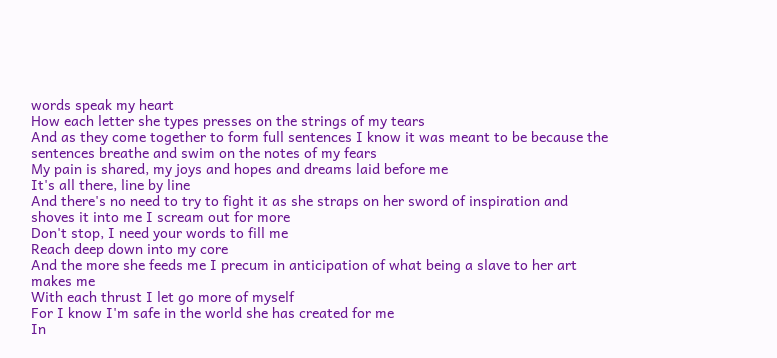words speak my heart
How each letter she types presses on the strings of my tears
And as they come together to form full sentences I know it was meant to be because the sentences breathe and swim on the notes of my fears
My pain is shared, my joys and hopes and dreams laid before me
It's all there, line by line
And there's no need to try to fight it as she straps on her sword of inspiration and shoves it into me I scream out for more
Don't stop, I need your words to fill me
Reach deep down into my core
And the more she feeds me I precum in anticipation of what being a slave to her art makes me
With each thrust I let go more of myself
For I know I'm safe in the world she has created for me
In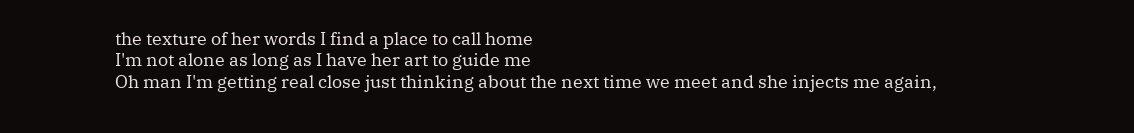the texture of her words I find a place to call home
I'm not alone as long as I have her art to guide me
Oh man I'm getting real close just thinking about the next time we meet and she injects me again,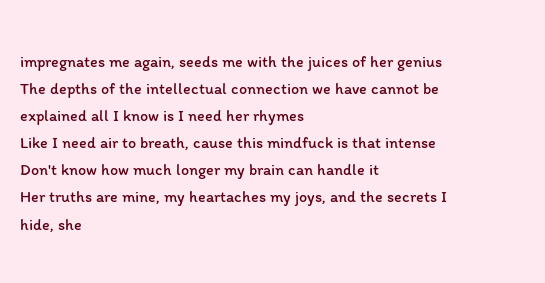impregnates me again, seeds me with the juices of her genius
The depths of the intellectual connection we have cannot be explained all I know is I need her rhymes
Like I need air to breath, cause this mindfuck is that intense
Don't know how much longer my brain can handle it
Her truths are mine, my heartaches my joys, and the secrets I hide, she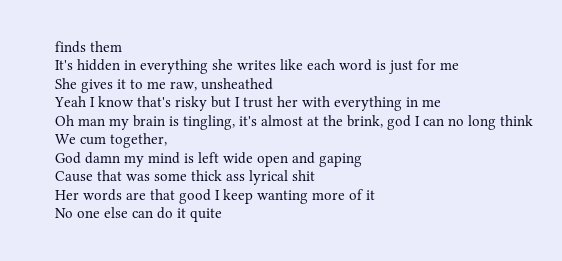finds them
It's hidden in everything she writes like each word is just for me
She gives it to me raw, unsheathed
Yeah I know that's risky but I trust her with everything in me
Oh man my brain is tingling, it's almost at the brink, god I can no long think
We cum together,
God damn my mind is left wide open and gaping
Cause that was some thick ass lyrical shit
Her words are that good I keep wanting more of it
No one else can do it quite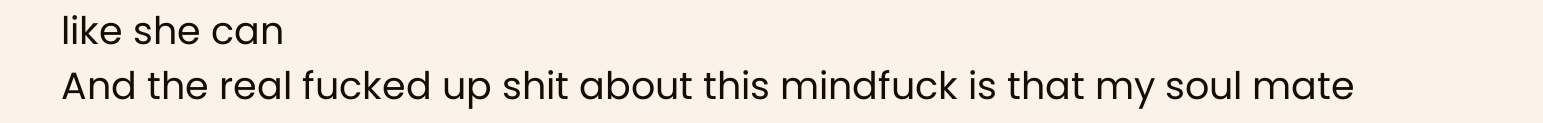like she can
And the real fucked up shit about this mindfuck is that my soul mate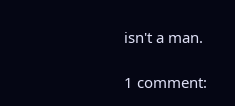isn't a man.

1 comment: